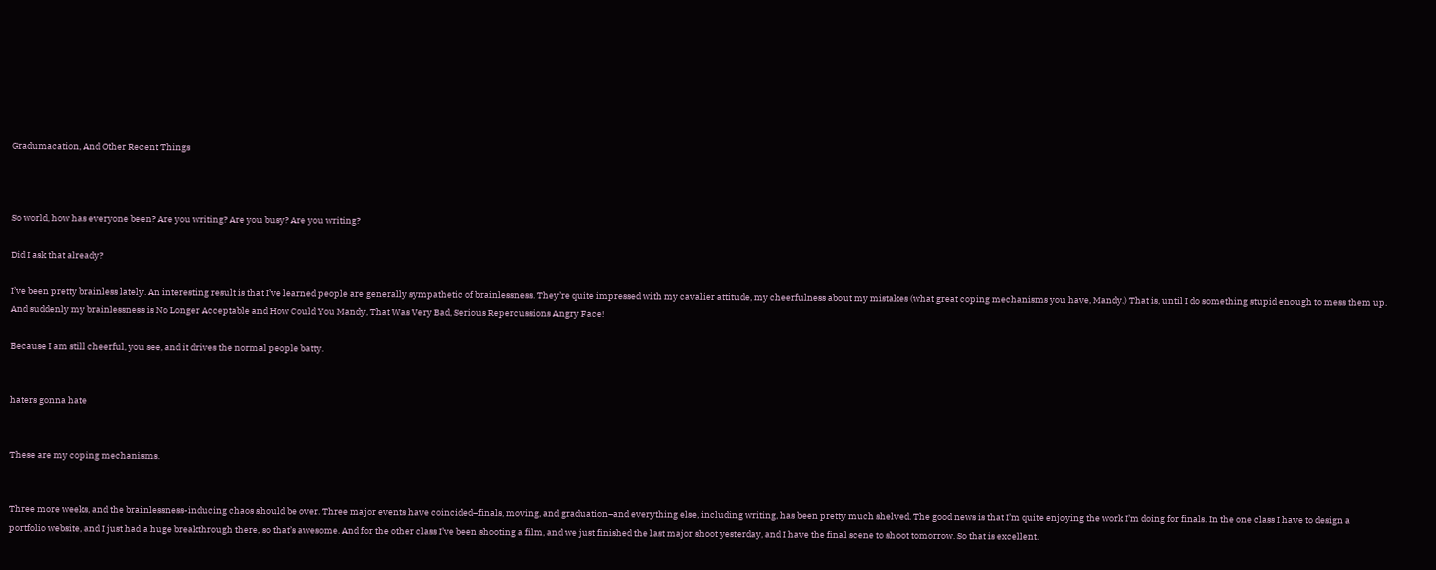Gradumacation, And Other Recent Things



So world, how has everyone been? Are you writing? Are you busy? Are you writing?

Did I ask that already?

I’ve been pretty brainless lately. An interesting result is that I’ve learned people are generally sympathetic of brainlessness. They’re quite impressed with my cavalier attitude, my cheerfulness about my mistakes (what great coping mechanisms you have, Mandy.) That is, until I do something stupid enough to mess them up. And suddenly my brainlessness is No Longer Acceptable and How Could You Mandy, That Was Very Bad, Serious Repercussions Angry Face!

Because I am still cheerful, you see, and it drives the normal people batty.


haters gonna hate


These are my coping mechanisms.


Three more weeks, and the brainlessness-inducing chaos should be over. Three major events have coincided–finals, moving, and graduation–and everything else, including writing, has been pretty much shelved. The good news is that I’m quite enjoying the work I’m doing for finals. In the one class I have to design a portfolio website, and I just had a huge breakthrough there, so that’s awesome. And for the other class I’ve been shooting a film, and we just finished the last major shoot yesterday, and I have the final scene to shoot tomorrow. So that is excellent.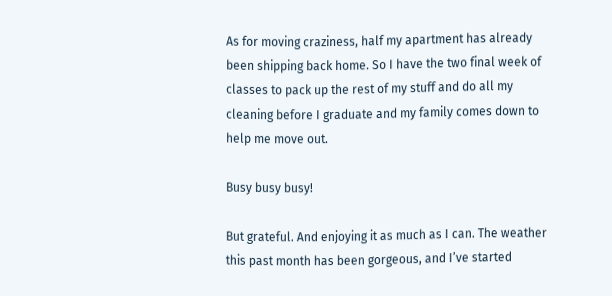As for moving craziness, half my apartment has already been shipping back home. So I have the two final week of classes to pack up the rest of my stuff and do all my cleaning before I graduate and my family comes down to help me move out.

Busy busy busy!

But grateful. And enjoying it as much as I can. The weather this past month has been gorgeous, and I’ve started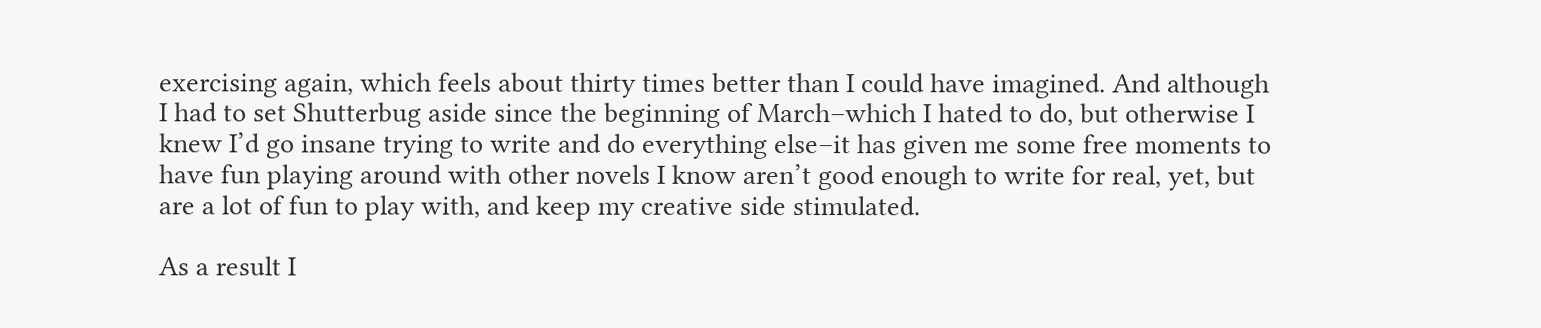exercising again, which feels about thirty times better than I could have imagined. And although I had to set Shutterbug aside since the beginning of March–which I hated to do, but otherwise I knew I’d go insane trying to write and do everything else–it has given me some free moments to have fun playing around with other novels I know aren’t good enough to write for real, yet, but are a lot of fun to play with, and keep my creative side stimulated.

As a result I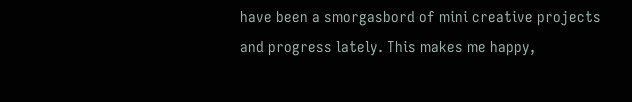have been a smorgasbord of mini creative projects and progress lately. This makes me happy,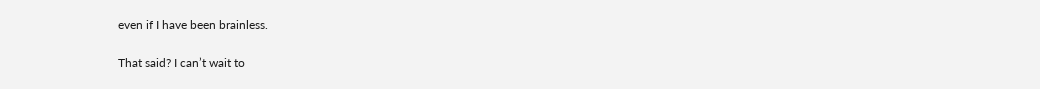even if I have been brainless.

That said? I can’t wait to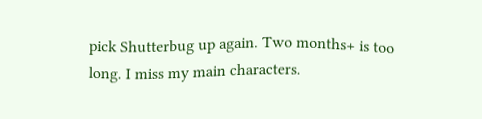pick Shutterbug up again. Two months+ is too long. I miss my main characters.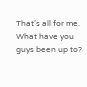That’s all for me. What have you guys been up to?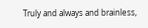Truly and always and brainless,